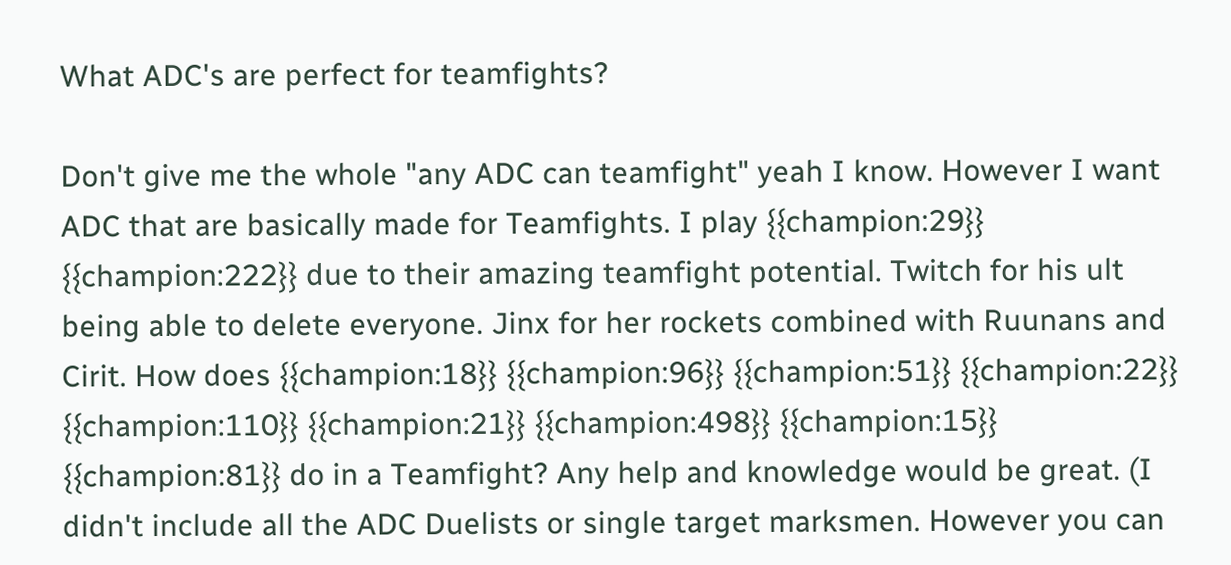What ADC's are perfect for teamfights?

Don't give me the whole "any ADC can teamfight" yeah I know. However I want ADC that are basically made for Teamfights. I play {{champion:29}} {{champion:222}} due to their amazing teamfight potential. Twitch for his ult being able to delete everyone. Jinx for her rockets combined with Ruunans and Cirit. How does {{champion:18}} {{champion:96}} {{champion:51}} {{champion:22}} {{champion:110}} {{champion:21}} {{champion:498}} {{champion:15}} {{champion:81}} do in a Teamfight? Any help and knowledge would be great. (I didn't include all the ADC Duelists or single target marksmen. However you can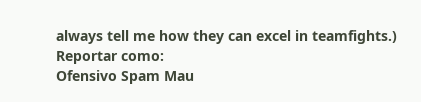always tell me how they can excel in teamfights.)
Reportar como:
Ofensivo Spam Mau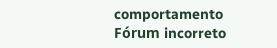comportamento Fórum incorreto